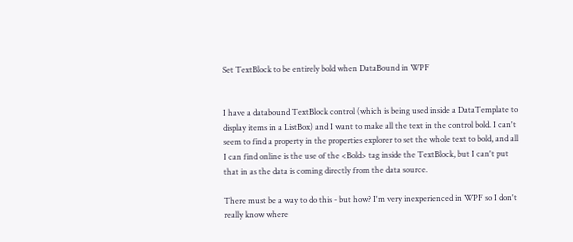Set TextBlock to be entirely bold when DataBound in WPF


I have a databound TextBlock control (which is being used inside a DataTemplate to display items in a ListBox) and I want to make all the text in the control bold. I can't seem to find a property in the properties explorer to set the whole text to bold, and all I can find online is the use of the <Bold> tag inside the TextBlock, but I can't put that in as the data is coming directly from the data source.

There must be a way to do this - but how? I'm very inexperienced in WPF so I don't really know where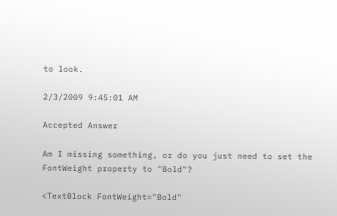to look.

2/3/2009 9:45:01 AM

Accepted Answer

Am I missing something, or do you just need to set the FontWeight property to "Bold"?

<TextBlock FontWeight="Bold"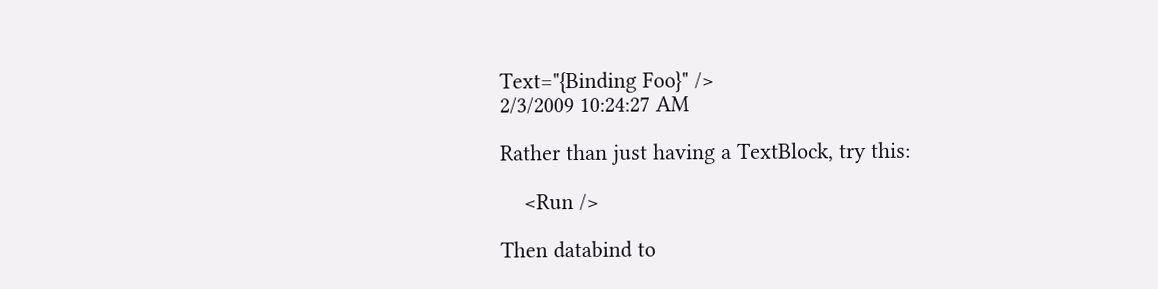Text="{Binding Foo}" />
2/3/2009 10:24:27 AM

Rather than just having a TextBlock, try this:

    <Run />

Then databind to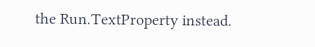the Run.TextProperty instead.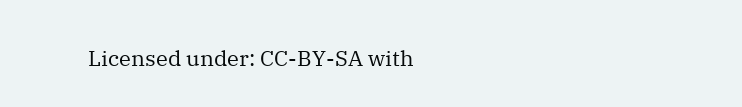Licensed under: CC-BY-SA with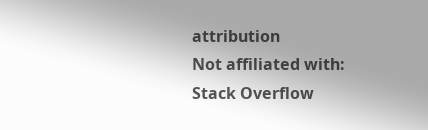attribution
Not affiliated with: Stack Overflow